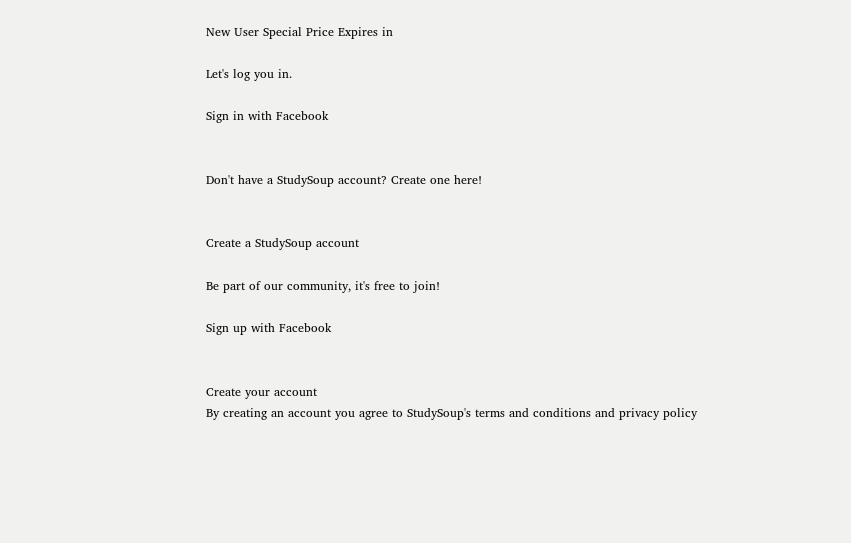New User Special Price Expires in

Let's log you in.

Sign in with Facebook


Don't have a StudySoup account? Create one here!


Create a StudySoup account

Be part of our community, it's free to join!

Sign up with Facebook


Create your account
By creating an account you agree to StudySoup's terms and conditions and privacy policy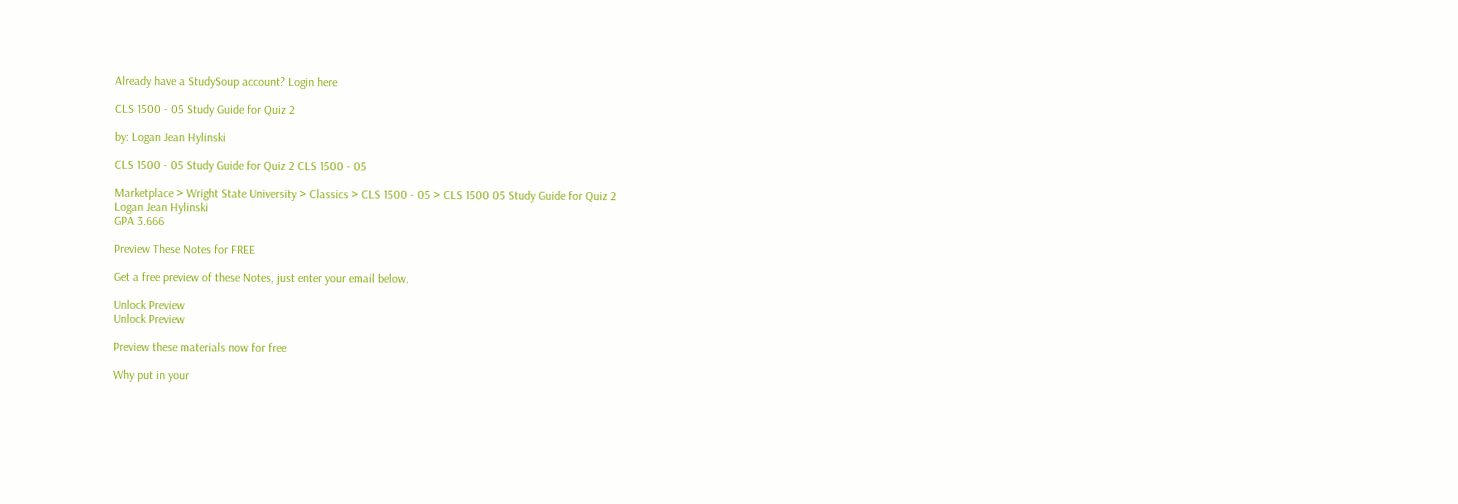Already have a StudySoup account? Login here

CLS 1500 - 05 Study Guide for Quiz 2

by: Logan Jean Hylinski

CLS 1500 - 05 Study Guide for Quiz 2 CLS 1500 - 05

Marketplace > Wright State University > Classics > CLS 1500 - 05 > CLS 1500 05 Study Guide for Quiz 2
Logan Jean Hylinski
GPA 3.666

Preview These Notes for FREE

Get a free preview of these Notes, just enter your email below.

Unlock Preview
Unlock Preview

Preview these materials now for free

Why put in your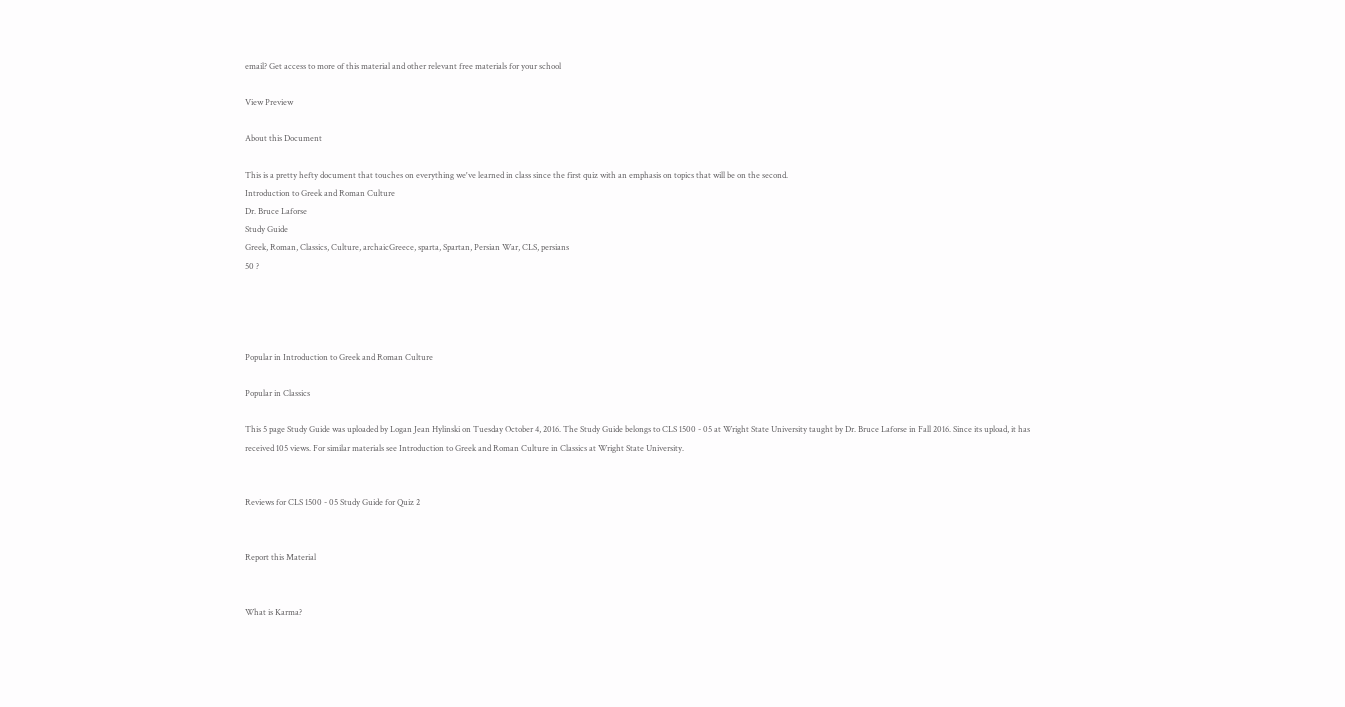email? Get access to more of this material and other relevant free materials for your school

View Preview

About this Document

This is a pretty hefty document that touches on everything we've learned in class since the first quiz with an emphasis on topics that will be on the second.
Introduction to Greek and Roman Culture
Dr. Bruce Laforse
Study Guide
Greek, Roman, Classics, Culture, archaicGreece, sparta, Spartan, Persian War, CLS, persians
50 ?




Popular in Introduction to Greek and Roman Culture

Popular in Classics

This 5 page Study Guide was uploaded by Logan Jean Hylinski on Tuesday October 4, 2016. The Study Guide belongs to CLS 1500 - 05 at Wright State University taught by Dr. Bruce Laforse in Fall 2016. Since its upload, it has received 105 views. For similar materials see Introduction to Greek and Roman Culture in Classics at Wright State University.


Reviews for CLS 1500 - 05 Study Guide for Quiz 2


Report this Material


What is Karma?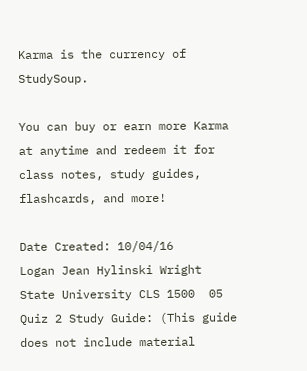Karma is the currency of StudySoup.

You can buy or earn more Karma at anytime and redeem it for class notes, study guides, flashcards, and more!

Date Created: 10/04/16
Logan Jean Hylinski Wright State University CLS 1500  05 Quiz 2 Study Guide: (This guide does not include material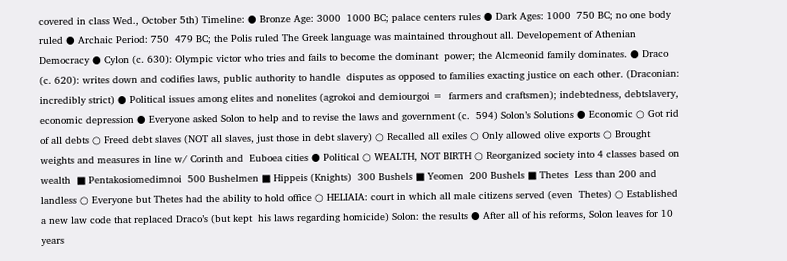covered in class Wed., October 5th) Timeline: ● Bronze Age: 3000  1000 BC; palace centers rules ● Dark Ages: 1000  750 BC; no one body ruled ● Archaic Period: 750  479 BC; the Polis ruled The Greek language was maintained throughout all. Developement of Athenian Democracy ● Cylon (c. 630): Olympic victor who tries and fails to become the dominant  power; the Alcmeonid family dominates. ● Draco (c. 620): writes down and codifies laws, public authority to handle  disputes as opposed to families exacting justice on each other. (Draconian:  incredibly strict) ● Political issues among elites and nonelites (agrokoi and demiourgoi =  farmers and craftsmen); indebtedness, debtslavery, economic depression ● Everyone asked Solon to help and to revise the laws and government (c.  594) Solon’s Solutions ● Economic ○ Got rid of all debts ○ Freed debt slaves (NOT all slaves, just those in debt slavery) ○ Recalled all exiles ○ Only allowed olive exports ○ Brought weights and measures in line w/ Corinth and  Euboea cities ● Political ○ WEALTH, NOT BIRTH ○ Reorganized society into 4 classes based on wealth  ■ Pentakosiomedimnoi  500 Bushelmen ■ Hippeis (Knights)  300 Bushels ■ Yeomen  200 Bushels ■ Thetes  Less than 200 and landless ○ Everyone but Thetes had the ability to hold office ○ HELIAIA: court in which all male citizens served (even  Thetes) ○ Established a new law code that replaced Draco’s (but kept  his laws regarding homicide) Solon: the results ● After all of his reforms, Solon leaves for 10 years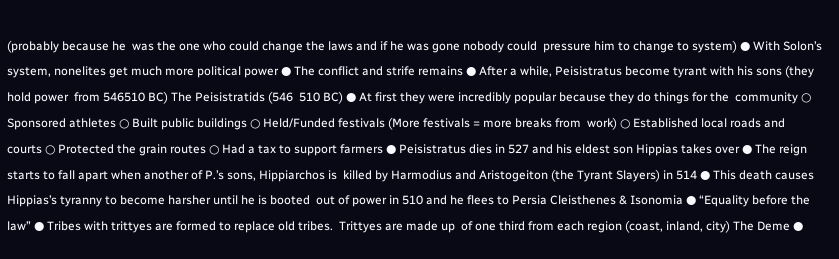(probably because he  was the one who could change the laws and if he was gone nobody could  pressure him to change to system) ● With Solon’s system, nonelites get much more political power ● The conflict and strife remains ● After a while, Peisistratus become tyrant with his sons (they hold power  from 546510 BC) The Peisistratids (546  510 BC) ● At first they were incredibly popular because they do things for the  community ○ Sponsored athletes ○ Built public buildings ○ Held/Funded festivals (More festivals = more breaks from  work) ○ Established local roads and courts ○ Protected the grain routes ○ Had a tax to support farmers ● Peisistratus dies in 527 and his eldest son Hippias takes over ● The reign starts to fall apart when another of P.’s sons, Hippiarchos is  killed by Harmodius and Aristogeiton (the Tyrant Slayers) in 514 ● This death causes Hippias’s tyranny to become harsher until he is booted  out of power in 510 and he flees to Persia Cleisthenes & Isonomia ● “Equality before the law” ● Tribes with trittyes are formed to replace old tribes.  Trittyes are made up  of one third from each region (coast, inland, city) The Deme ●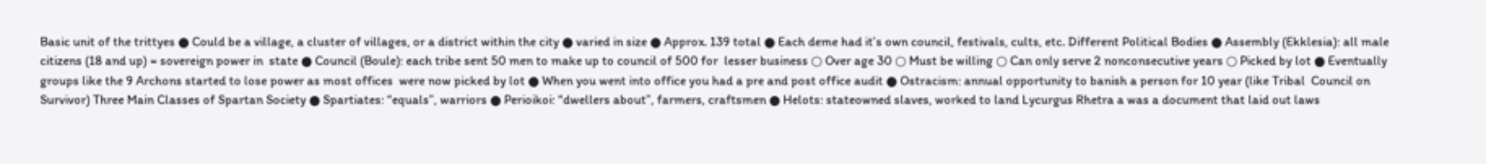Basic unit of the trittyes ● Could be a village, a cluster of villages, or a district within the city ● varied in size ● Approx. 139 total ● Each deme had it’s own council, festivals, cults, etc. Different Political Bodies ● Assembly (Ekklesia): all male citizens (18 and up) = sovereign power in  state ● Council (Boule): each tribe sent 50 men to make up to council of 500 for  lesser business ○ Over age 30 ○ Must be willing ○ Can only serve 2 nonconsecutive years ○ Picked by lot ● Eventually groups like the 9 Archons started to lose power as most offices  were now picked by lot ● When you went into office you had a pre and post office audit ● Ostracism: annual opportunity to banish a person for 10 year (like Tribal  Council on Survivor) Three Main Classes of Spartan Society ● Spartiates: “equals”, warriors ● Perioikoi: “dwellers about”, farmers, craftsmen ● Helots: stateowned slaves, worked to land Lycurgus Rhetra a was a document that laid out laws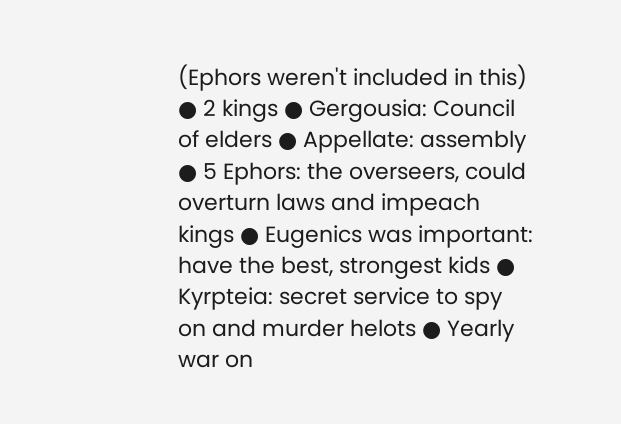(Ephors weren't included in this)  ● 2 kings ● Gergousia: Council of elders ● Appellate: assembly ● 5 Ephors: the overseers, could overturn laws and impeach kings ● Eugenics was important: have the best, strongest kids ● Kyrpteia: secret service to spy on and murder helots ● Yearly war on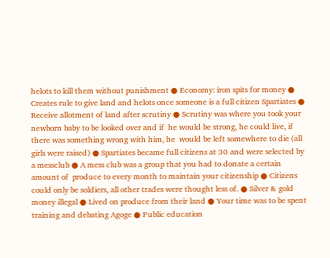helots to kill them without punishment ● Economy: iron spits for money ● Creates rule to give land and helots once someone is a full citizen Spartiates ● Receive allotment of land after scrutiny ● Scrutiny was where you took your newborn baby to be looked over and if  he would be strong, he could live, if there was something wrong with him, he  would be left somewhere to die (all girls were raised) ● Spartiates became full citizens at 30 and were selected by a messclub ● A mess club was a group that you had to donate a certain amount of  produce to every month to maintain your citizenship ● Citizens could only be soldiers, all other trades were thought less of. ● Silver & gold money illegal ● Lived on produce from their land ● Your time was to be spent training and debating Agoge ● Public education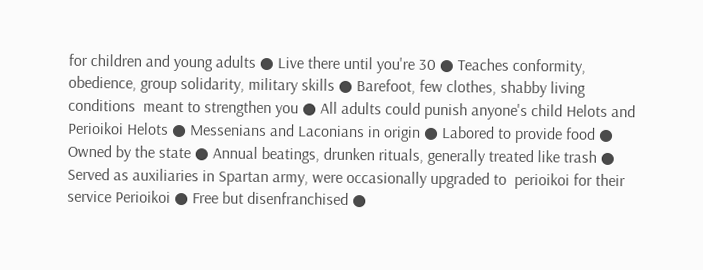for children and young adults ● Live there until you're 30 ● Teaches conformity, obedience, group solidarity, military skills ● Barefoot, few clothes, shabby living conditions  meant to strengthen you ● All adults could punish anyone's child Helots and Perioikoi Helots ● Messenians and Laconians in origin ● Labored to provide food ● Owned by the state ● Annual beatings, drunken rituals, generally treated like trash ● Served as auxiliaries in Spartan army, were occasionally upgraded to  perioikoi for their service Perioikoi ● Free but disenfranchised ●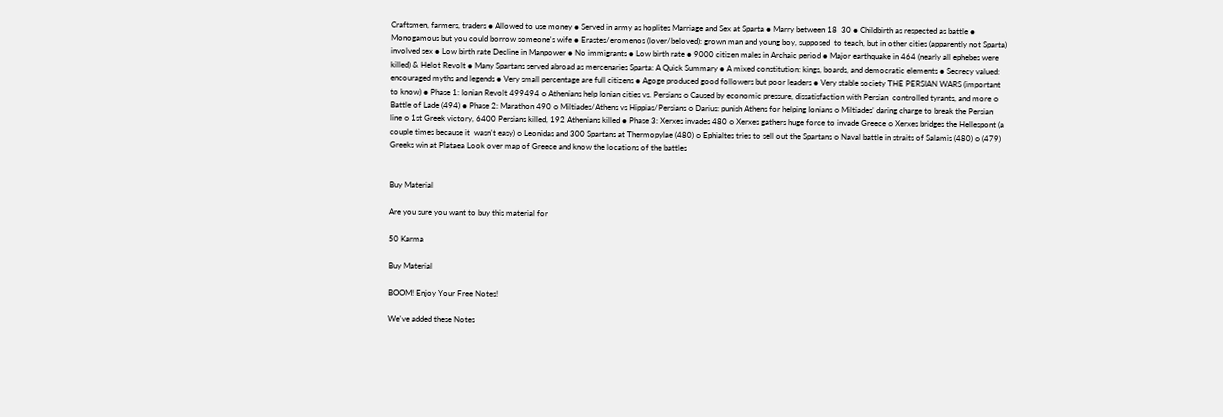Craftsmen, farmers, traders ● Allowed to use money ● Served in army as hoplites Marriage and Sex at Sparta ● Marry between 18  30 ● Childbirth as respected as battle ● Monogamous but you could borrow someone's wife ● Erastes/eromenos (lover/beloved): grown man and young boy, supposed  to teach, but in other cities (apparently not Sparta) involved sex ● Low birth rate Decline in Manpower ● No immigrants ● Low birth rate ● 9000 citizen males in Archaic period ● Major earthquake in 464 (nearly all ephebes were killed) & Helot Revolt ● Many Spartans served abroad as mercenaries Sparta: A Quick Summary ● A mixed constitution: kings, boards, and democratic elements ● Secrecy valued: encouraged myths and legends ● Very small percentage are full citizens ● Agoge produced good followers but poor leaders ● Very stable society THE PERSIAN WARS (important to know) ● Phase 1: Ionian Revolt 499494 ○ Athenians help Ionian cities vs. Persians ○ Caused by economic pressure, dissatisfaction with Persian  controlled tyrants, and more ○ Battle of Lade (494) ● Phase 2: Marathon 490 ○ Miltiades/Athens vs Hippias/Persians ○ Darius: punish Athens for helping Ionians ○ Miltiades’ daring charge to break the Persian line ○ 1st Greek victory, 6400 Persians killed, 192 Athenians killed ● Phase 3: Xerxes invades 480 ○ Xerxes gathers huge force to invade Greece ○ Xerxes bridges the Hellespont (a couple times because it  wasn't easy) ○ Leonidas and 300 Spartans at Thermopylae (480) ○ Ephialtes tries to sell out the Spartans ○ Naval battle in straits of Salamis (480) ○ (479) Greeks win at Plataea Look over map of Greece and know the locations of the battles


Buy Material

Are you sure you want to buy this material for

50 Karma

Buy Material

BOOM! Enjoy Your Free Notes!

We've added these Notes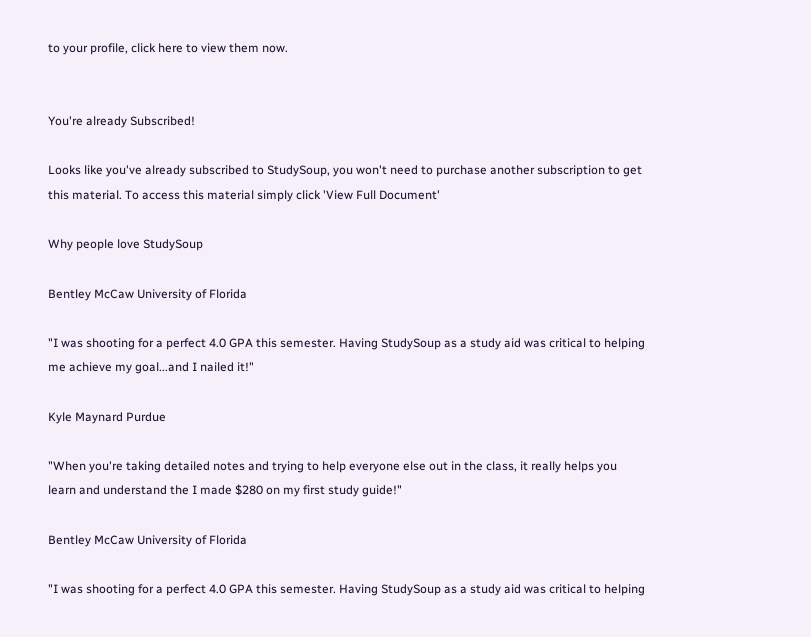to your profile, click here to view them now.


You're already Subscribed!

Looks like you've already subscribed to StudySoup, you won't need to purchase another subscription to get this material. To access this material simply click 'View Full Document'

Why people love StudySoup

Bentley McCaw University of Florida

"I was shooting for a perfect 4.0 GPA this semester. Having StudySoup as a study aid was critical to helping me achieve my goal...and I nailed it!"

Kyle Maynard Purdue

"When you're taking detailed notes and trying to help everyone else out in the class, it really helps you learn and understand the I made $280 on my first study guide!"

Bentley McCaw University of Florida

"I was shooting for a perfect 4.0 GPA this semester. Having StudySoup as a study aid was critical to helping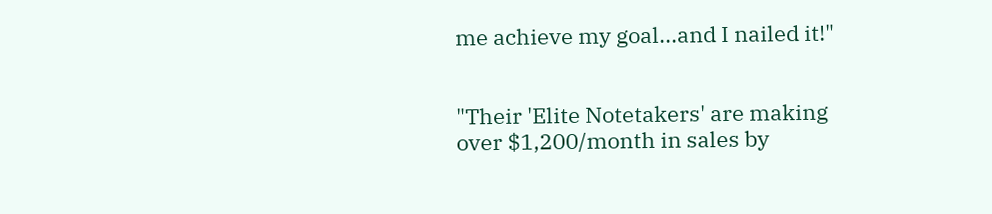me achieve my goal...and I nailed it!"


"Their 'Elite Notetakers' are making over $1,200/month in sales by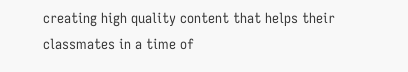creating high quality content that helps their classmates in a time of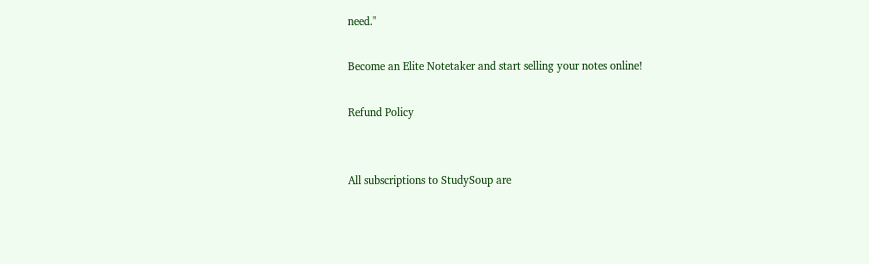need."

Become an Elite Notetaker and start selling your notes online!

Refund Policy


All subscriptions to StudySoup are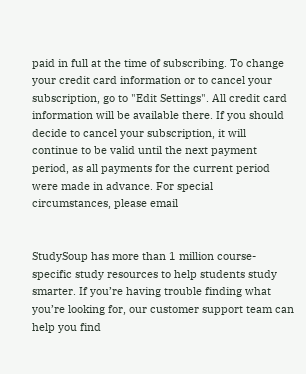paid in full at the time of subscribing. To change your credit card information or to cancel your subscription, go to "Edit Settings". All credit card information will be available there. If you should decide to cancel your subscription, it will continue to be valid until the next payment period, as all payments for the current period were made in advance. For special circumstances, please email


StudySoup has more than 1 million course-specific study resources to help students study smarter. If you’re having trouble finding what you’re looking for, our customer support team can help you find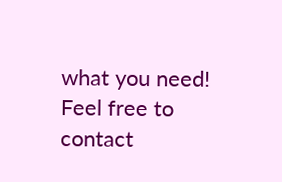what you need! Feel free to contact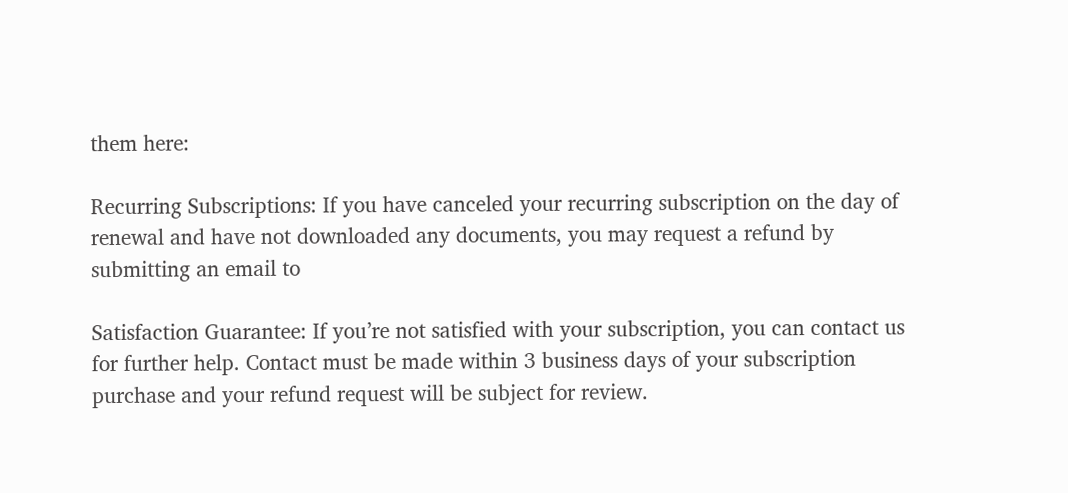them here:

Recurring Subscriptions: If you have canceled your recurring subscription on the day of renewal and have not downloaded any documents, you may request a refund by submitting an email to

Satisfaction Guarantee: If you’re not satisfied with your subscription, you can contact us for further help. Contact must be made within 3 business days of your subscription purchase and your refund request will be subject for review.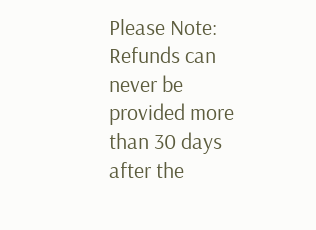Please Note: Refunds can never be provided more than 30 days after the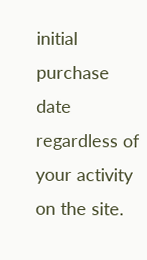initial purchase date regardless of your activity on the site.